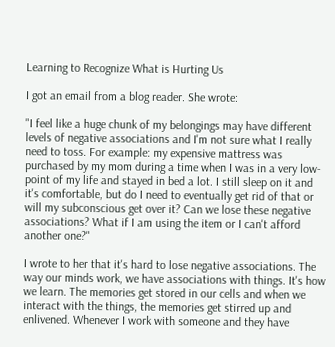Learning to Recognize What is Hurting Us

I got an email from a blog reader. She wrote:

"I feel like a huge chunk of my belongings may have different levels of negative associations and I'm not sure what I really need to toss. For example: my expensive mattress was purchased by my mom during a time when I was in a very low-point of my life and stayed in bed a lot. I still sleep on it and it's comfortable, but do I need to eventually get rid of that or will my subconscious get over it? Can we lose these negative associations? What if I am using the item or I can't afford another one?"

I wrote to her that it's hard to lose negative associations. The way our minds work, we have associations with things. It's how we learn. The memories get stored in our cells and when we interact with the things, the memories get stirred up and enlivened. Whenever I work with someone and they have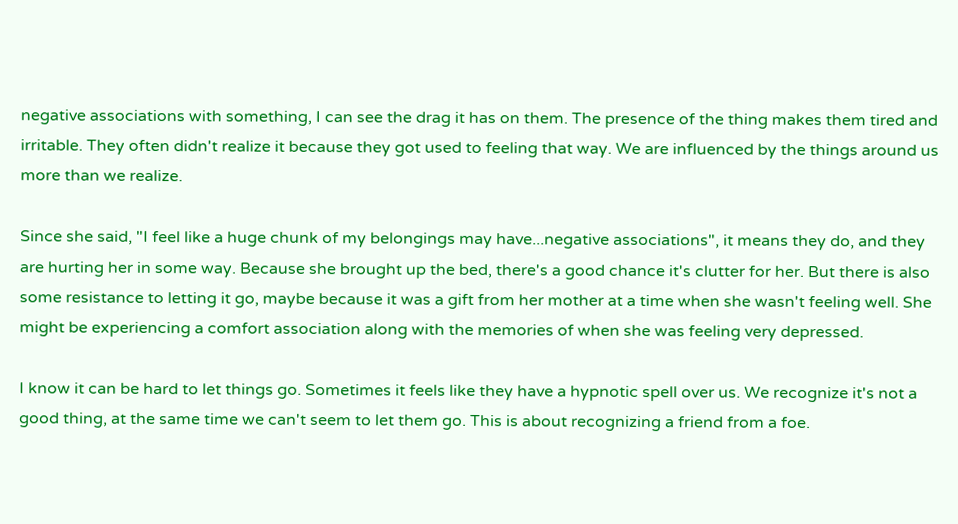negative associations with something, I can see the drag it has on them. The presence of the thing makes them tired and irritable. They often didn't realize it because they got used to feeling that way. We are influenced by the things around us more than we realize.

Since she said, "I feel like a huge chunk of my belongings may have...negative associations", it means they do, and they are hurting her in some way. Because she brought up the bed, there's a good chance it's clutter for her. But there is also some resistance to letting it go, maybe because it was a gift from her mother at a time when she wasn't feeling well. She might be experiencing a comfort association along with the memories of when she was feeling very depressed.

I know it can be hard to let things go. Sometimes it feels like they have a hypnotic spell over us. We recognize it's not a good thing, at the same time we can't seem to let them go. This is about recognizing a friend from a foe.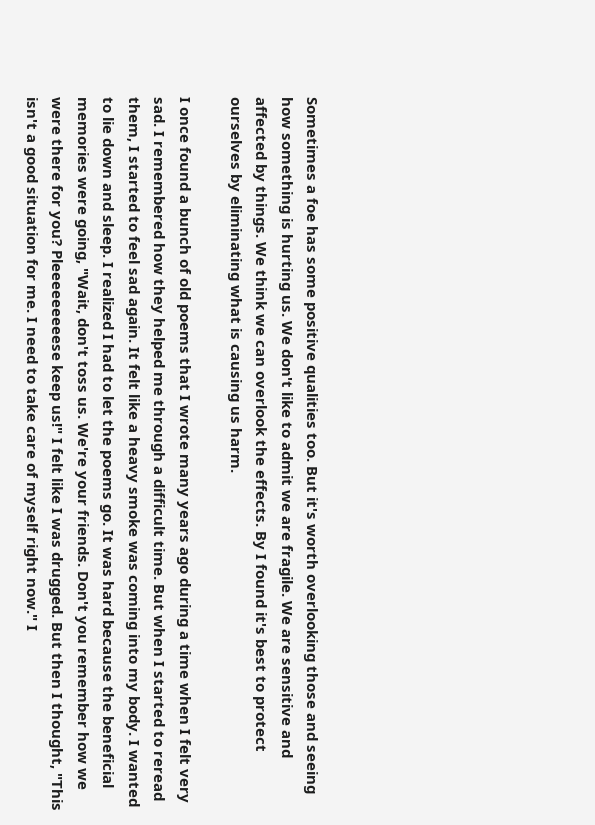Sometimes a foe has some positive qualities too. But it's worth overlooking those and seeing how something is hurting us. We don't like to admit we are fragile. We are sensitive and affected by things. We think we can overlook the effects. By I found it's best to protect ourselves by eliminating what is causing us harm.

I once found a bunch of old poems that I wrote many years ago during a time when I felt very sad. I remembered how they helped me through a difficult time. But when I started to reread them, I started to feel sad again. It felt like a heavy smoke was coming into my body. I wanted to lie down and sleep. I realized I had to let the poems go. It was hard because the beneficial memories were going, "Wait, don't toss us. We're your friends. Don't you remember how we were there for you? Pleeeeeeeeese keep us!" I felt like I was drugged. But then I thought, "This isn't a good situation for me. I need to take care of myself right now." I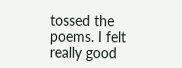tossed the poems. I felt really good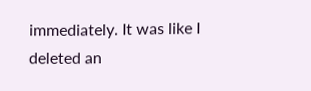immediately. It was like I deleted an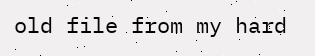old file from my hard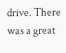drive. There was a great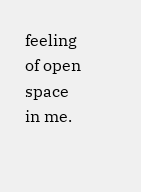feeling of open space in me.